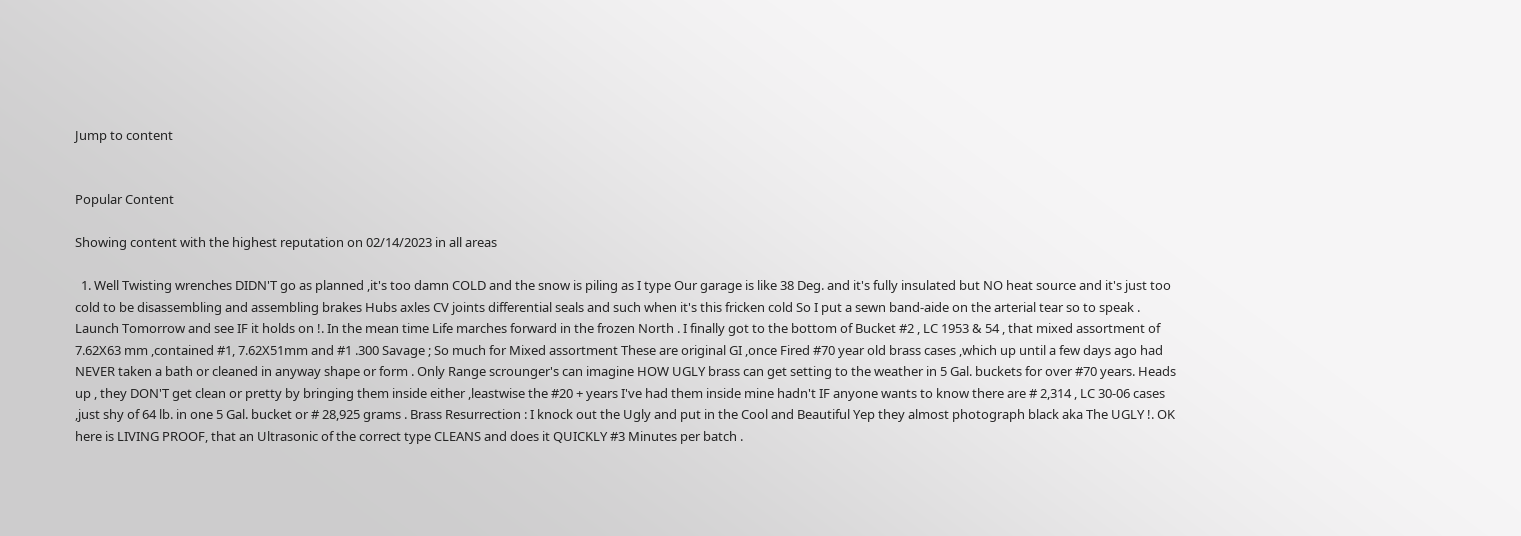Jump to content


Popular Content

Showing content with the highest reputation on 02/14/2023 in all areas

  1. Well Twisting wrenches DIDN'T go as planned ,it's too damn COLD and the snow is piling as I type Our garage is like 38 Deg. and it's fully insulated but NO heat source and it's just too cold to be disassembling and assembling brakes Hubs axles CV joints differential seals and such when it's this fricken cold So I put a sewn band-aide on the arterial tear so to speak . Launch Tomorrow and see IF it holds on !. In the mean time Life marches forward in the frozen North . I finally got to the bottom of Bucket #2 , LC 1953 & 54 , that mixed assortment of 7.62X63 mm ,contained #1, 7.62X51mm and #1 .300 Savage ; So much for Mixed assortment These are original GI ,once Fired #70 year old brass cases ,which up until a few days ago had NEVER taken a bath or cleaned in anyway shape or form . Only Range scrounger's can imagine HOW UGLY brass can get setting to the weather in 5 Gal. buckets for over #70 years. Heads up , they DON'T get clean or pretty by bringing them inside either ,leastwise the #20 + years I've had them inside mine hadn't IF anyone wants to know there are # 2,314 , LC 30-06 cases ,just shy of 64 lb. in one 5 Gal. bucket or # 28,925 grams . Brass Resurrection : I knock out the Ugly and put in the Cool and Beautiful Yep they almost photograph black aka The UGLY !. OK here is LIVING PROOF, that an Ultrasonic of the correct type CLEANS and does it QUICKLY #3 Minutes per batch .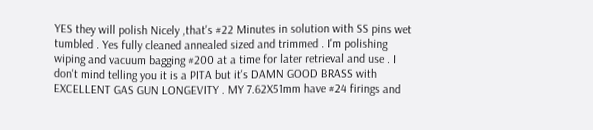YES they will polish Nicely ,that's #22 Minutes in solution with SS pins wet tumbled . Yes fully cleaned annealed sized and trimmed . I'm polishing wiping and vacuum bagging #200 at a time for later retrieval and use . I don't mind telling you it is a PITA but it's DAMN GOOD BRASS with EXCELLENT GAS GUN LONGEVITY . MY 7.62X51mm have #24 firings and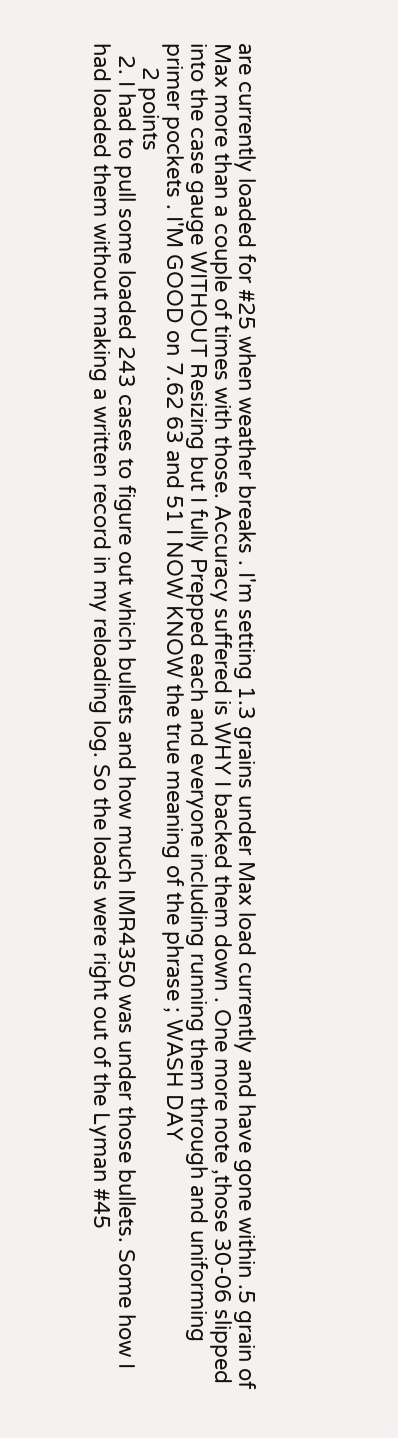are currently loaded for #25 when weather breaks . I'm setting 1.3 grains under Max load currently and have gone within .5 grain of Max more than a couple of times with those. Accuracy suffered is WHY I backed them down . One more note ,those 30-06 slipped into the case gauge WITHOUT Resizing but I fully Prepped each and everyone including running them through and uniforming primer pockets . I'M GOOD on 7.62 63 and 51 I NOW KNOW the true meaning of the phrase ; WASH DAY
    2 points
  2. I had to pull some loaded 243 cases to figure out which bullets and how much IMR4350 was under those bullets. Some how I had loaded them without making a written record in my reloading log. So the loads were right out of the Lyman #45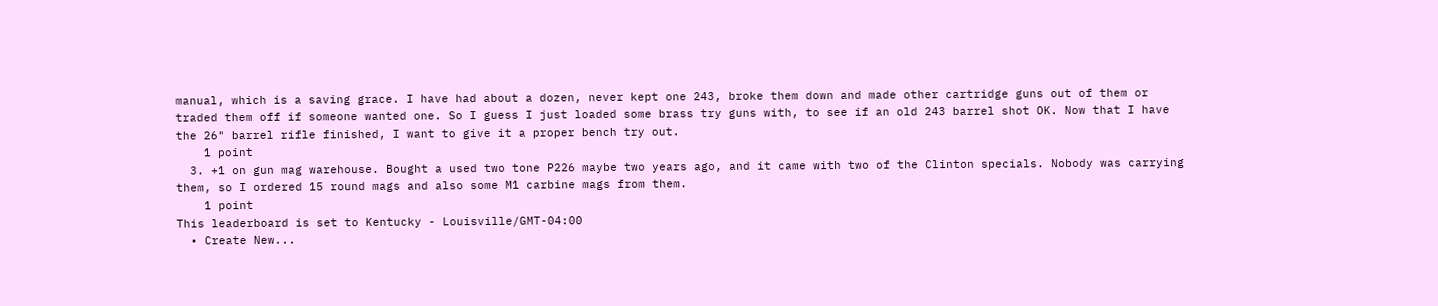manual, which is a saving grace. I have had about a dozen, never kept one 243, broke them down and made other cartridge guns out of them or traded them off if someone wanted one. So I guess I just loaded some brass try guns with, to see if an old 243 barrel shot OK. Now that I have the 26" barrel rifle finished, I want to give it a proper bench try out.
    1 point
  3. +1 on gun mag warehouse. Bought a used two tone P226 maybe two years ago, and it came with two of the Clinton specials. Nobody was carrying them, so I ordered 15 round mags and also some M1 carbine mags from them.
    1 point
This leaderboard is set to Kentucky - Louisville/GMT-04:00
  • Create New...